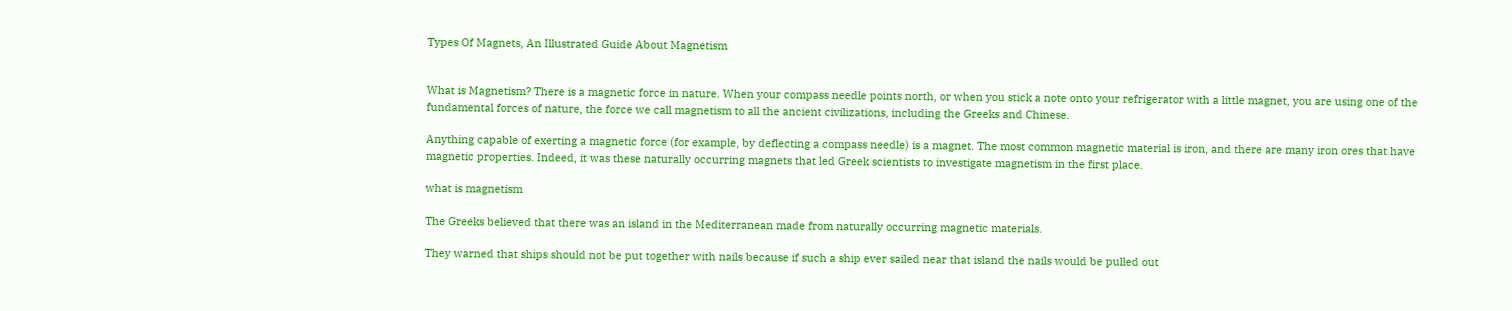Types Of Magnets, An Illustrated Guide About Magnetism


What is Magnetism? There is a magnetic force in nature. When your compass needle points north, or when you stick a note onto your refrigerator with a little magnet, you are using one of the fundamental forces of nature, the force we call magnetism to all the ancient civilizations, including the Greeks and Chinese.

Anything capable of exerting a magnetic force (for example, by deflecting a compass needle) is a magnet. The most common magnetic material is iron, and there are many iron ores that have magnetic properties. Indeed, it was these naturally occurring magnets that led Greek scientists to investigate magnetism in the first place.

what is magnetism

The Greeks believed that there was an island in the Mediterranean made from naturally occurring magnetic materials.

They warned that ships should not be put together with nails because if such a ship ever sailed near that island the nails would be pulled out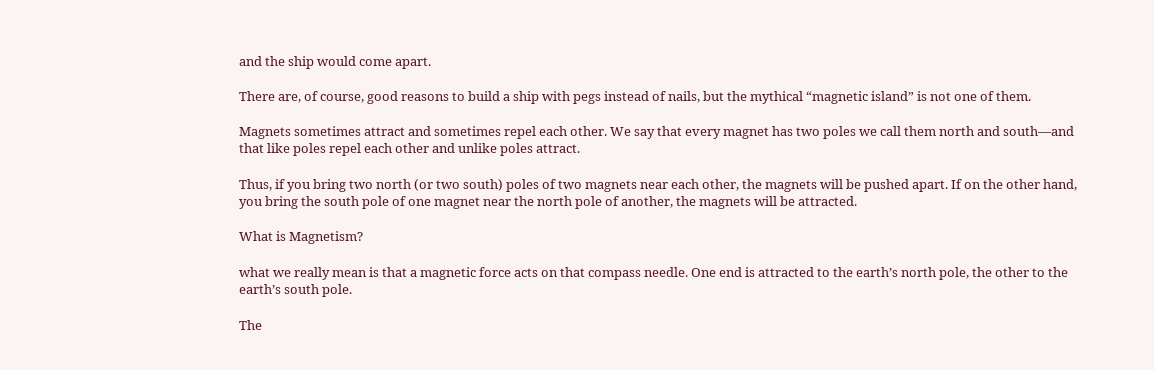and the ship would come apart.

There are, of course, good reasons to build a ship with pegs instead of nails, but the mythical “magnetic island” is not one of them.

Magnets sometimes attract and sometimes repel each other. We say that every magnet has two poles we call them north and south—and that like poles repel each other and unlike poles attract.

Thus, if you bring two north (or two south) poles of two magnets near each other, the magnets will be pushed apart. If on the other hand, you bring the south pole of one magnet near the north pole of another, the magnets will be attracted.

What is Magnetism?

what we really mean is that a magnetic force acts on that compass needle. One end is attracted to the earth’s north pole, the other to the earth’s south pole.

The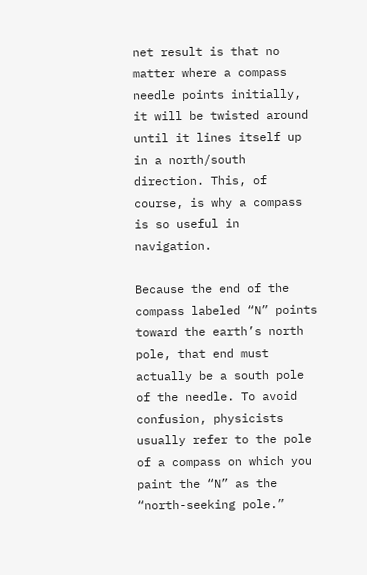net result is that no matter where a compass needle points initially, it will be twisted around until it lines itself up in a north/south direction. This, of course, is why a compass is so useful in navigation.

Because the end of the compass labeled “N” points toward the earth’s north pole, that end must actually be a south pole of the needle. To avoid confusion, physicists usually refer to the pole of a compass on which you paint the “N” as the “north-seeking pole.”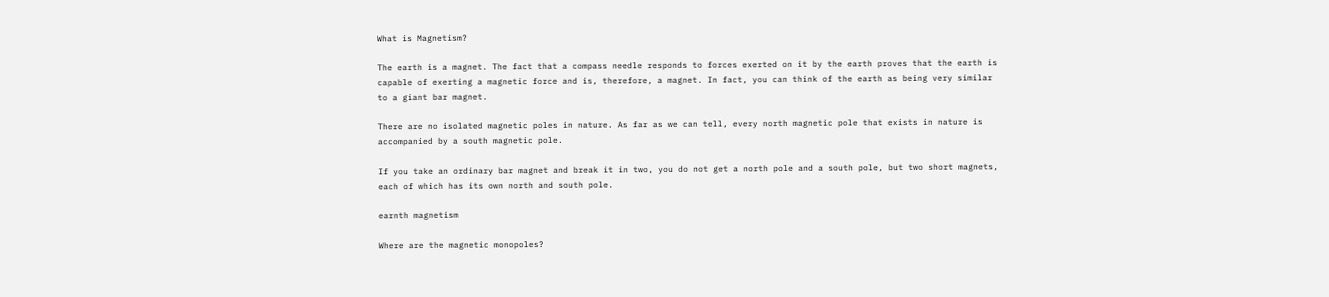What is Magnetism?

The earth is a magnet. The fact that a compass needle responds to forces exerted on it by the earth proves that the earth is capable of exerting a magnetic force and is, therefore, a magnet. In fact, you can think of the earth as being very similar to a giant bar magnet.

There are no isolated magnetic poles in nature. As far as we can tell, every north magnetic pole that exists in nature is accompanied by a south magnetic pole.

If you take an ordinary bar magnet and break it in two, you do not get a north pole and a south pole, but two short magnets, each of which has its own north and south pole.

earnth magnetism

Where are the magnetic monopoles?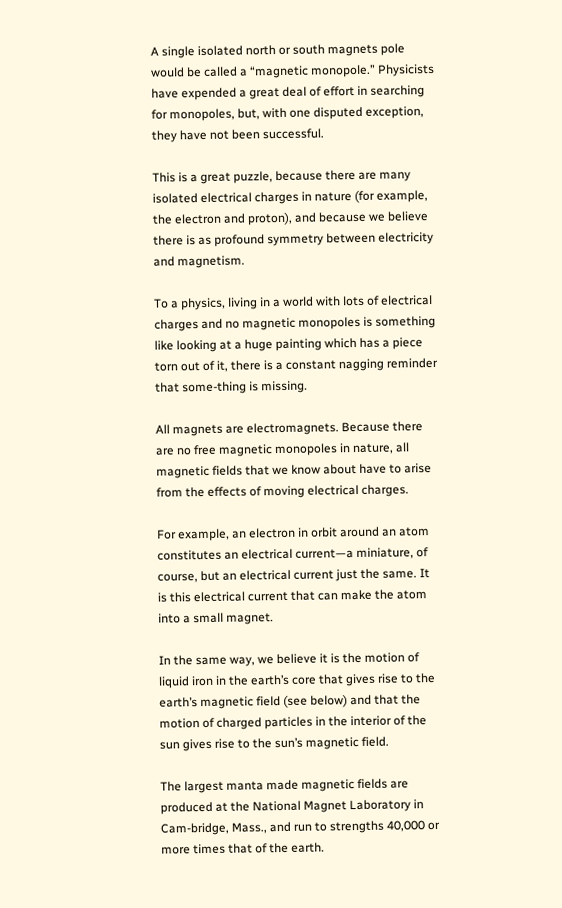A single isolated north or south magnets pole would be called a “magnetic monopole.” Physicists have expended a great deal of effort in searching for monopoles, but, with one disputed exception, they have not been successful.

This is a great puzzle, because there are many isolated electrical charges in nature (for example, the electron and proton), and because we believe there is as profound symmetry between electricity and magnetism.

To a physics, living in a world with lots of electrical charges and no magnetic monopoles is something like looking at a huge painting which has a piece torn out of it, there is a constant nagging reminder that some-thing is missing.

All magnets are electromagnets. Because there are no free magnetic monopoles in nature, all magnetic fields that we know about have to arise from the effects of moving electrical charges.

For example, an electron in orbit around an atom constitutes an electrical current—a miniature, of course, but an electrical current just the same. It is this electrical current that can make the atom into a small magnet.

In the same way, we believe it is the motion of liquid iron in the earth’s core that gives rise to the earth’s magnetic field (see below) and that the motion of charged particles in the interior of the sun gives rise to the sun’s magnetic field.

The largest manta made magnetic fields are produced at the National Magnet Laboratory in Cam-bridge, Mass., and run to strengths 40,000 or more times that of the earth.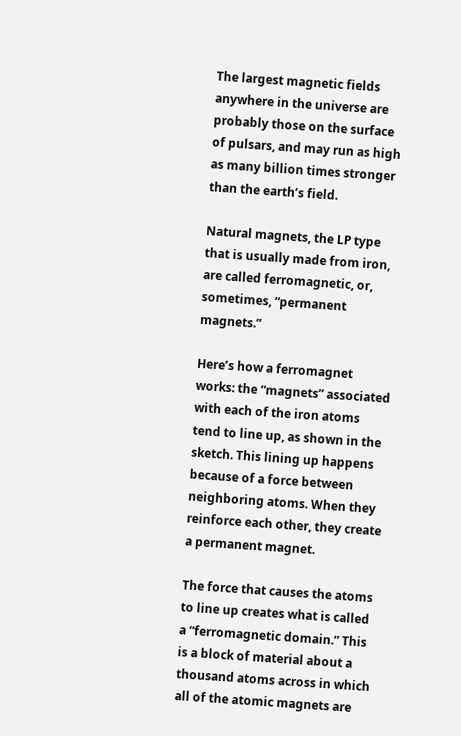The largest magnetic fields anywhere in the universe are probably those on the surface of pulsars, and may run as high as many billion times stronger than the earth’s field.

Natural magnets, the LP type that is usually made from iron, are called ferromagnetic, or, sometimes, “permanent magnets.”

Here’s how a ferromagnet works: the “magnets” associated with each of the iron atoms tend to line up, as shown in the sketch. This lining up happens because of a force between neighboring atoms. When they reinforce each other, they create a permanent magnet.

The force that causes the atoms to line up creates what is called a “ferromagnetic domain.” This is a block of material about a thousand atoms across in which all of the atomic magnets are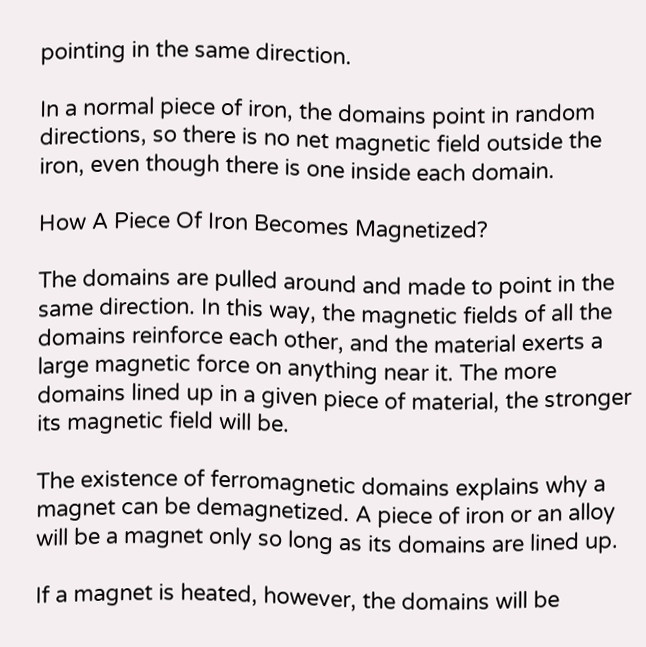pointing in the same direction.

In a normal piece of iron, the domains point in random directions, so there is no net magnetic field outside the iron, even though there is one inside each domain.

How A Piece Of Iron Becomes Magnetized?

The domains are pulled around and made to point in the same direction. In this way, the magnetic fields of all the domains reinforce each other, and the material exerts a large magnetic force on anything near it. The more domains lined up in a given piece of material, the stronger its magnetic field will be.

The existence of ferromagnetic domains explains why a magnet can be demagnetized. A piece of iron or an alloy will be a magnet only so long as its domains are lined up.

If a magnet is heated, however, the domains will be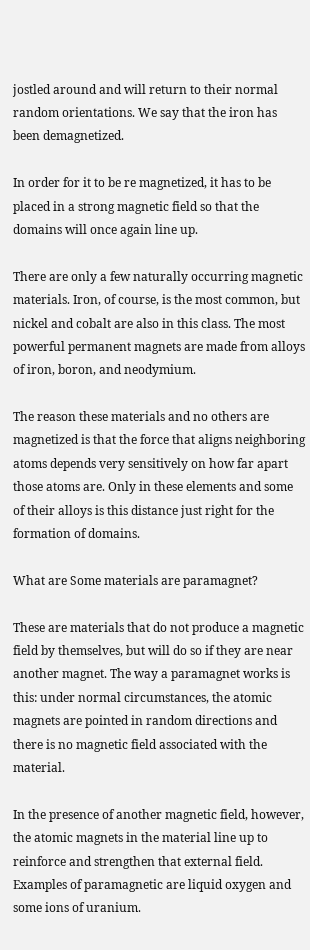jostled around and will return to their normal random orientations. We say that the iron has been demagnetized.

In order for it to be re magnetized, it has to be placed in a strong magnetic field so that the domains will once again line up.

There are only a few naturally occurring magnetic materials. Iron, of course, is the most common, but nickel and cobalt are also in this class. The most powerful permanent magnets are made from alloys of iron, boron, and neodymium.

The reason these materials and no others are magnetized is that the force that aligns neighboring atoms depends very sensitively on how far apart those atoms are. Only in these elements and some of their alloys is this distance just right for the formation of domains.

What are Some materials are paramagnet?

These are materials that do not produce a magnetic field by themselves, but will do so if they are near another magnet. The way a paramagnet works is this: under normal circumstances, the atomic magnets are pointed in random directions and there is no magnetic field associated with the material.

In the presence of another magnetic field, however, the atomic magnets in the material line up to reinforce and strengthen that external field. Examples of paramagnetic are liquid oxygen and some ions of uranium.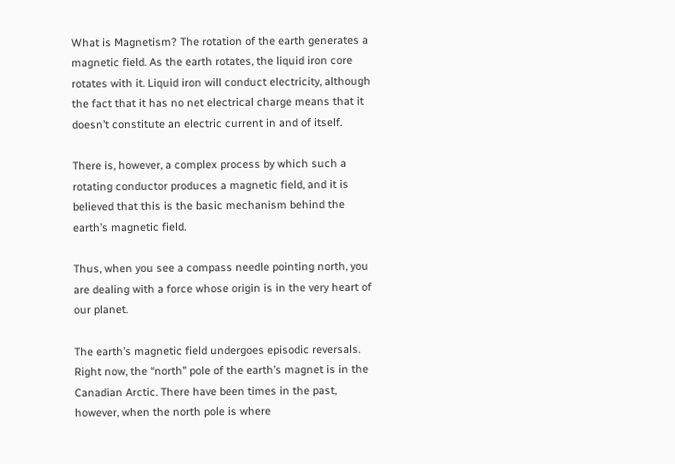What is Magnetism? The rotation of the earth generates a magnetic field. As the earth rotates, the liquid iron core rotates with it. Liquid iron will conduct electricity, although the fact that it has no net electrical charge means that it doesn’t constitute an electric current in and of itself.

There is, however, a complex process by which such a rotating conductor produces a magnetic field, and it is believed that this is the basic mechanism behind the earth’s magnetic field.

Thus, when you see a compass needle pointing north, you are dealing with a force whose origin is in the very heart of our planet.

The earth’s magnetic field undergoes episodic reversals. Right now, the “north” pole of the earth’s magnet is in the Canadian Arctic. There have been times in the past, however, when the north pole is where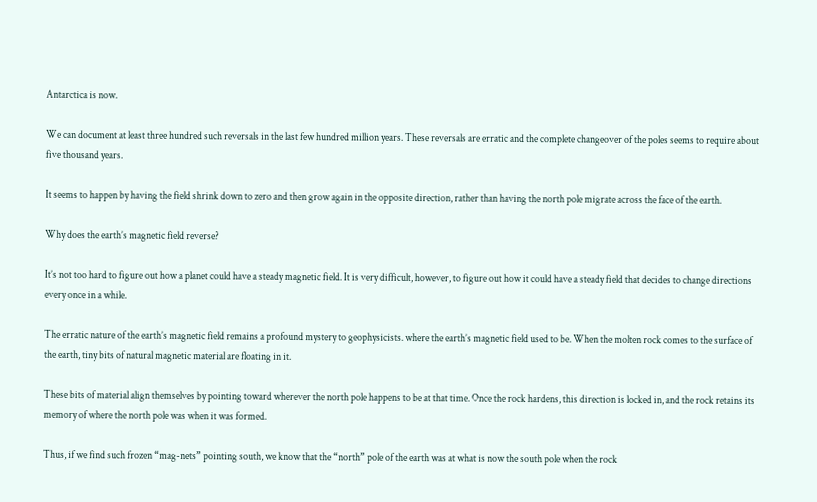Antarctica is now.

We can document at least three hundred such reversals in the last few hundred million years. These reversals are erratic and the complete changeover of the poles seems to require about five thousand years.

It seems to happen by having the field shrink down to zero and then grow again in the opposite direction, rather than having the north pole migrate across the face of the earth.

Why does the earth’s magnetic field reverse?

It’s not too hard to figure out how a planet could have a steady magnetic field. It is very difficult, however, to figure out how it could have a steady field that decides to change directions every once in a while.

The erratic nature of the earth’s magnetic field remains a profound mystery to geophysicists. where the earth’s magnetic field used to be. When the molten rock comes to the surface of the earth, tiny bits of natural magnetic material are floating in it.

These bits of material align themselves by pointing toward wherever the north pole happens to be at that time. Once the rock hardens, this direction is locked in, and the rock retains its memory of where the north pole was when it was formed.

Thus, if we find such frozen “mag-nets” pointing south, we know that the “north” pole of the earth was at what is now the south pole when the rock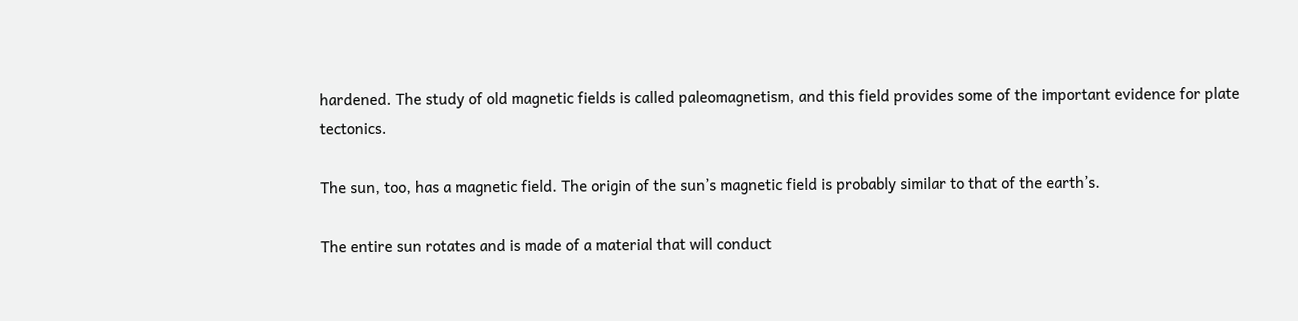hardened. The study of old magnetic fields is called paleomagnetism, and this field provides some of the important evidence for plate tectonics.

The sun, too, has a magnetic field. The origin of the sun’s magnetic field is probably similar to that of the earth’s.

The entire sun rotates and is made of a material that will conduct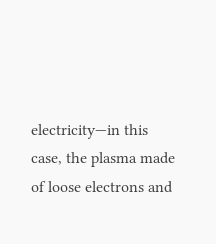electricity—in this case, the plasma made of loose electrons and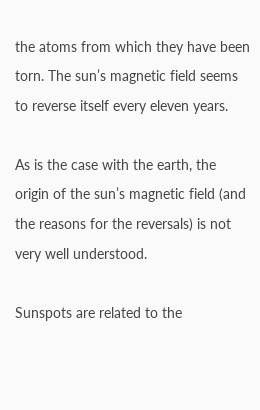the atoms from which they have been torn. The sun’s magnetic field seems to reverse itself every eleven years.

As is the case with the earth, the origin of the sun’s magnetic field (and the reasons for the reversals) is not very well understood.

Sunspots are related to the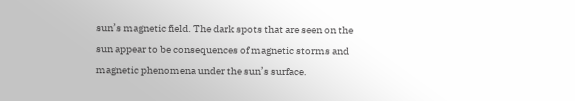sun’s magnetic field. The dark spots that are seen on the sun appear to be consequences of magnetic storms and magnetic phenomena under the sun’s surface.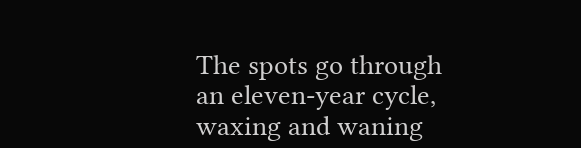The spots go through an eleven-year cycle, waxing and waning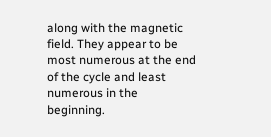along with the magnetic field. They appear to be most numerous at the end of the cycle and least numerous in the beginning.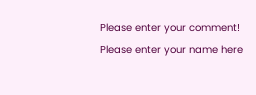Please enter your comment!
Please enter your name here